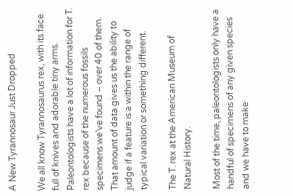A New Tyrannosaur Just Dropped

We all know Tyrannosaurus rex, with its face full of knives and adorable tiny arms. Paleontologists have a lot of information for T. rex because of the numerous fossils specimens we’ve found – over 40 of them. That amount of data gives us the ability to judge if a feature is a within the range of typical variation or something different.

The T. rex at the American Museum of Natural History.

Most of the time, paleontologists only have a handful of specimens of any given species and we have to make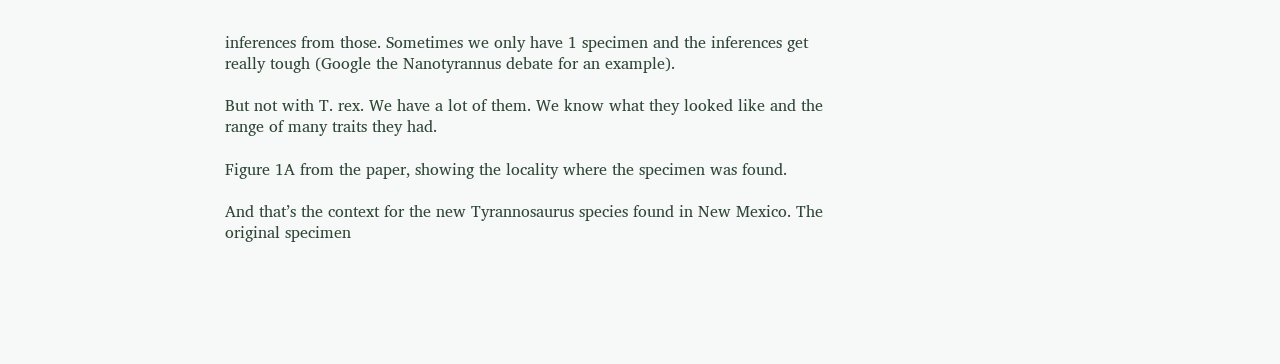inferences from those. Sometimes we only have 1 specimen and the inferences get really tough (Google the Nanotyrannus debate for an example).

But not with T. rex. We have a lot of them. We know what they looked like and the range of many traits they had.

Figure 1A from the paper, showing the locality where the specimen was found.

And that’s the context for the new Tyrannosaurus species found in New Mexico. The original specimen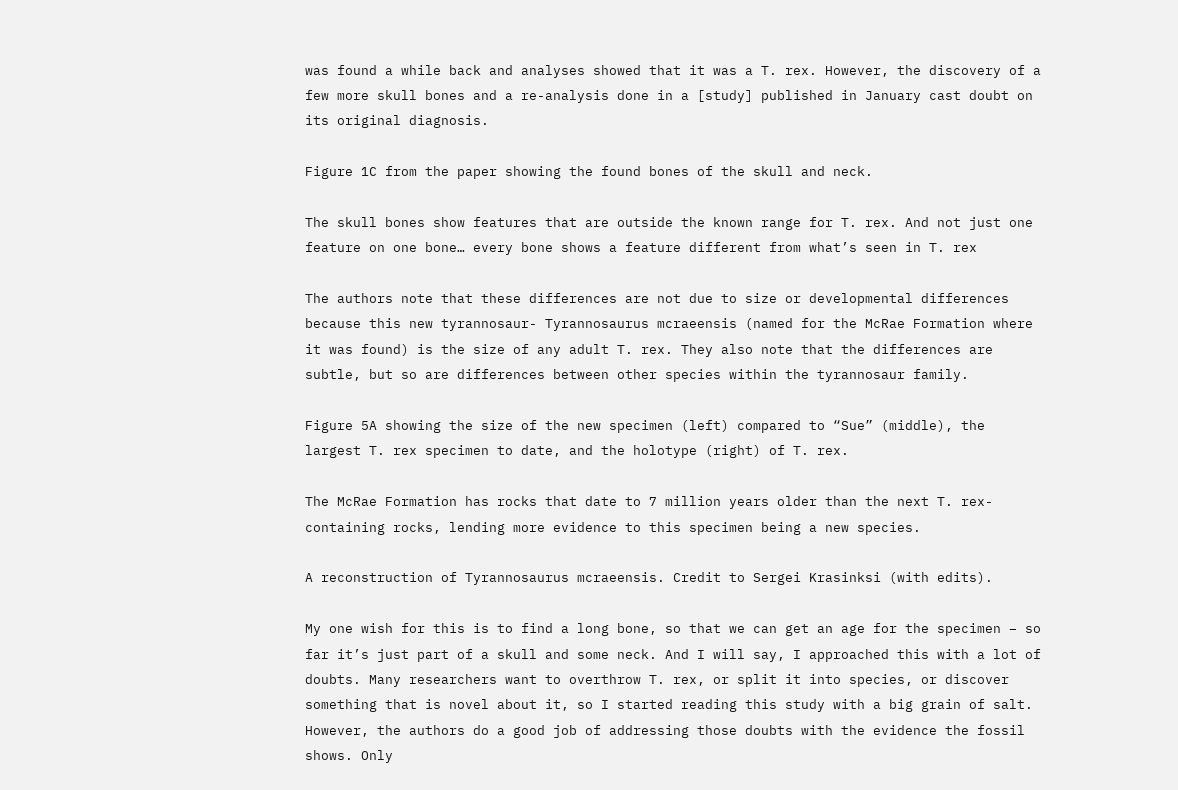was found a while back and analyses showed that it was a T. rex. However, the discovery of a few more skull bones and a re-analysis done in a [study] published in January cast doubt on its original diagnosis.

Figure 1C from the paper showing the found bones of the skull and neck.

The skull bones show features that are outside the known range for T. rex. And not just one feature on one bone… every bone shows a feature different from what’s seen in T. rex

The authors note that these differences are not due to size or developmental differences because this new tyrannosaur- Tyrannosaurus mcraeensis (named for the McRae Formation where it was found) is the size of any adult T. rex. They also note that the differences are subtle, but so are differences between other species within the tyrannosaur family.

Figure 5A showing the size of the new specimen (left) compared to “Sue” (middle), the largest T. rex specimen to date, and the holotype (right) of T. rex.

The McRae Formation has rocks that date to 7 million years older than the next T. rex-containing rocks, lending more evidence to this specimen being a new species.

A reconstruction of Tyrannosaurus mcraeensis. Credit to Sergei Krasinksi (with edits).

My one wish for this is to find a long bone, so that we can get an age for the specimen – so far it’s just part of a skull and some neck. And I will say, I approached this with a lot of doubts. Many researchers want to overthrow T. rex, or split it into species, or discover something that is novel about it, so I started reading this study with a big grain of salt. However, the authors do a good job of addressing those doubts with the evidence the fossil shows. Only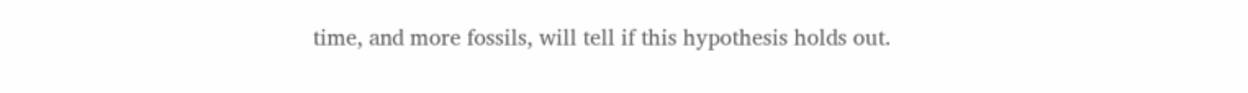time, and more fossils, will tell if this hypothesis holds out.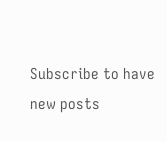Subscribe to have new posts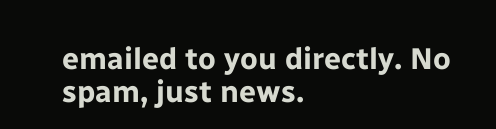emailed to you directly. No spam, just news.